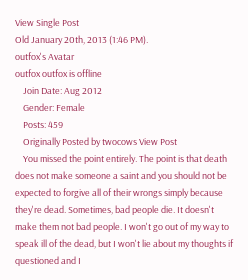View Single Post
Old January 20th, 2013 (1:46 PM).
outfox's Avatar
outfox outfox is offline
    Join Date: Aug 2012
    Gender: Female
    Posts: 459
    Originally Posted by twocows View Post
    You missed the point entirely. The point is that death does not make someone a saint and you should not be expected to forgive all of their wrongs simply because they're dead. Sometimes, bad people die. It doesn't make them not bad people. I won't go out of my way to speak ill of the dead, but I won't lie about my thoughts if questioned and I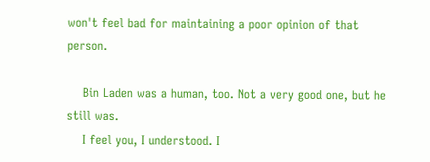won't feel bad for maintaining a poor opinion of that person.

    Bin Laden was a human, too. Not a very good one, but he still was.
    I feel you, I understood. I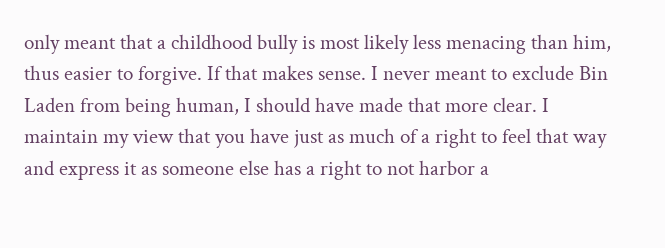only meant that a childhood bully is most likely less menacing than him, thus easier to forgive. If that makes sense. I never meant to exclude Bin Laden from being human, I should have made that more clear. I maintain my view that you have just as much of a right to feel that way and express it as someone else has a right to not harbor a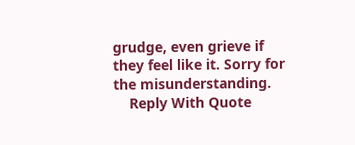grudge, even grieve if they feel like it. Sorry for the misunderstanding.
    Reply With Quote